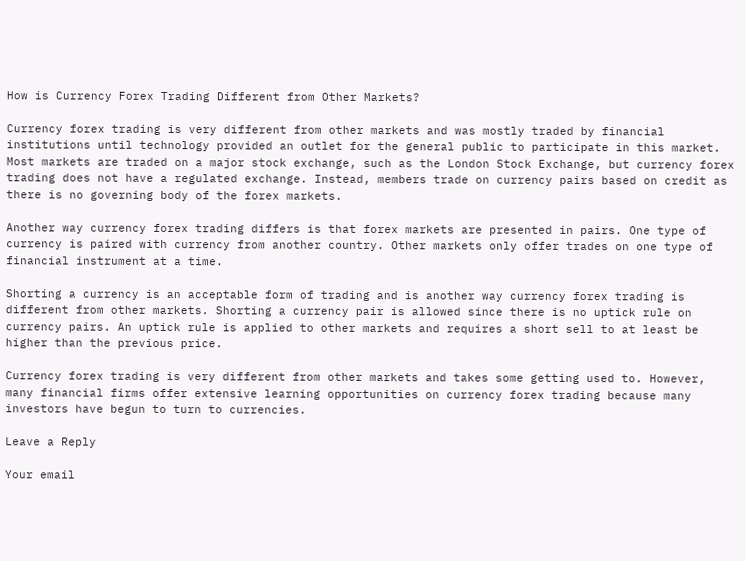How is Currency Forex Trading Different from Other Markets?

Currency forex trading is very different from other markets and was mostly traded by financial institutions until technology provided an outlet for the general public to participate in this market. Most markets are traded on a major stock exchange, such as the London Stock Exchange, but currency forex trading does not have a regulated exchange. Instead, members trade on currency pairs based on credit as there is no governing body of the forex markets.

Another way currency forex trading differs is that forex markets are presented in pairs. One type of currency is paired with currency from another country. Other markets only offer trades on one type of financial instrument at a time.

Shorting a currency is an acceptable form of trading and is another way currency forex trading is different from other markets. Shorting a currency pair is allowed since there is no uptick rule on currency pairs. An uptick rule is applied to other markets and requires a short sell to at least be higher than the previous price.

Currency forex trading is very different from other markets and takes some getting used to. However, many financial firms offer extensive learning opportunities on currency forex trading because many investors have begun to turn to currencies.

Leave a Reply

Your email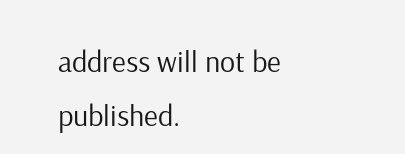address will not be published.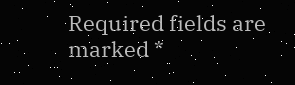Required fields are marked *